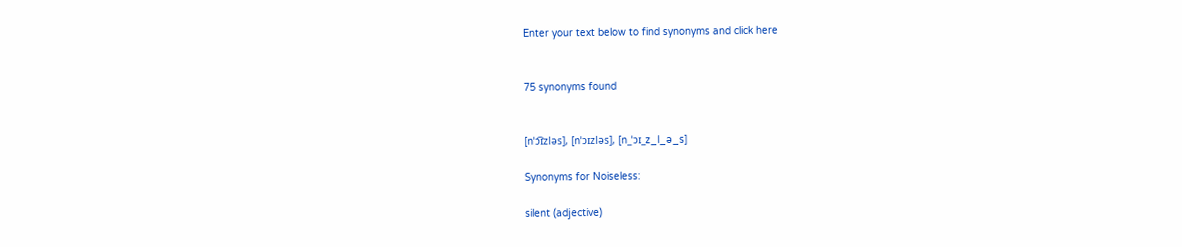Enter your text below to find synonyms and click here


75 synonyms found


[nˈɔ͡ɪzləs], [nˈɔɪzləs], [n_ˈɔɪ_z_l_ə_s]

Synonyms for Noiseless:

silent (adjective)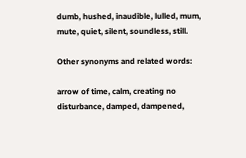dumb, hushed, inaudible, lulled, mum, mute, quiet, silent, soundless, still.

Other synonyms and related words:

arrow of time, calm, creating no disturbance, damped, dampened,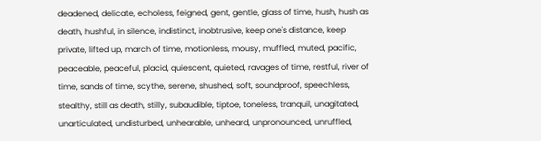deadened, delicate, echoless, feigned, gent, gentle, glass of time, hush, hush as death, hushful, in silence, indistinct, inobtrusive, keep one's distance, keep private, lifted up, march of time, motionless, mousy, muffled, muted, pacific, peaceable, peaceful, placid, quiescent, quieted, ravages of time, restful, river of time, sands of time, scythe, serene, shushed, soft, soundproof, speechless, stealthy, still as death, stilly, subaudible, tiptoe, toneless, tranquil, unagitated, unarticulated, undisturbed, unhearable, unheard, unpronounced, unruffled,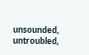unsounded, untroubled,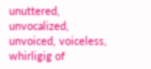unuttered, unvocalized, unvoiced, voiceless, whirligig of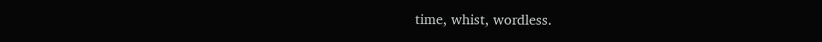time, whist, wordless.